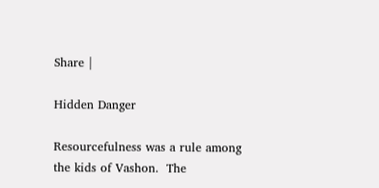Share |

Hidden Danger

Resourcefulness was a rule among the kids of Vashon.  The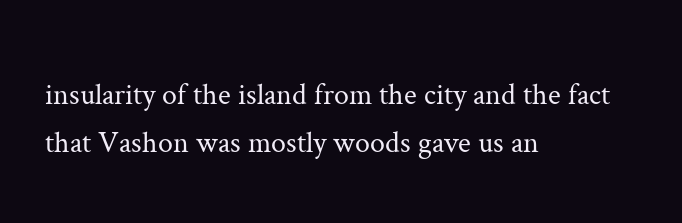insularity of the island from the city and the fact that Vashon was mostly woods gave us an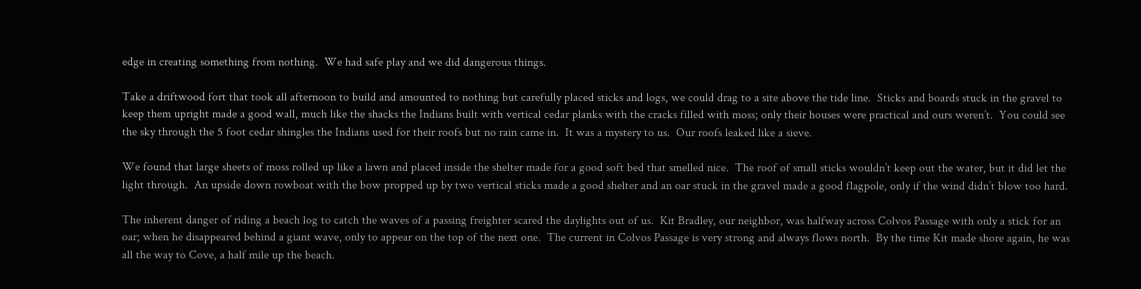edge in creating something from nothing.  We had safe play and we did dangerous things.

Take a driftwood fort that took all afternoon to build and amounted to nothing but carefully placed sticks and logs, we could drag to a site above the tide line.  Sticks and boards stuck in the gravel to keep them upright made a good wall, much like the shacks the Indians built with vertical cedar planks with the cracks filled with moss; only their houses were practical and ours weren’t.  You could see the sky through the 5 foot cedar shingles the Indians used for their roofs but no rain came in.  It was a mystery to us.  Our roofs leaked like a sieve.

We found that large sheets of moss rolled up like a lawn and placed inside the shelter made for a good soft bed that smelled nice.  The roof of small sticks wouldn’t keep out the water, but it did let the light through.  An upside down rowboat with the bow propped up by two vertical sticks made a good shelter and an oar stuck in the gravel made a good flagpole, only if the wind didn’t blow too hard.

The inherent danger of riding a beach log to catch the waves of a passing freighter scared the daylights out of us.  Kit Bradley, our neighbor, was halfway across Colvos Passage with only a stick for an oar; when he disappeared behind a giant wave, only to appear on the top of the next one.  The current in Colvos Passage is very strong and always flows north.  By the time Kit made shore again, he was all the way to Cove, a half mile up the beach.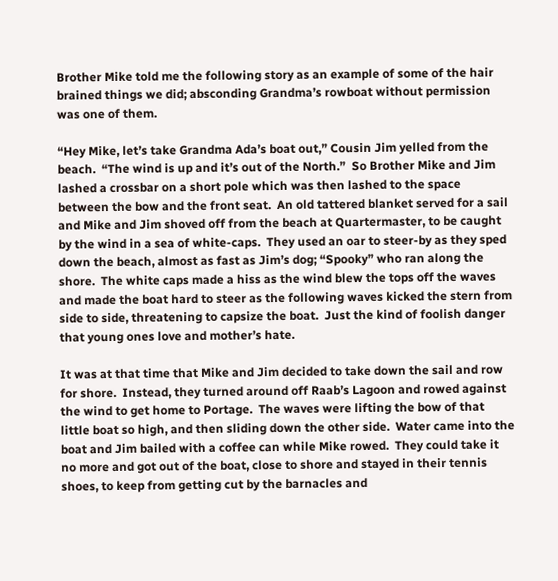Brother Mike told me the following story as an example of some of the hair brained things we did; absconding Grandma’s rowboat without permission was one of them.

“Hey Mike, let’s take Grandma Ada’s boat out,” Cousin Jim yelled from the beach.  “The wind is up and it’s out of the North.”  So Brother Mike and Jim lashed a crossbar on a short pole which was then lashed to the space between the bow and the front seat.  An old tattered blanket served for a sail and Mike and Jim shoved off from the beach at Quartermaster, to be caught by the wind in a sea of white-caps.  They used an oar to steer-by as they sped down the beach, almost as fast as Jim’s dog; “Spooky” who ran along the shore.  The white caps made a hiss as the wind blew the tops off the waves and made the boat hard to steer as the following waves kicked the stern from side to side, threatening to capsize the boat.  Just the kind of foolish danger that young ones love and mother’s hate.

It was at that time that Mike and Jim decided to take down the sail and row for shore.  Instead, they turned around off Raab’s Lagoon and rowed against the wind to get home to Portage.  The waves were lifting the bow of that little boat so high, and then sliding down the other side.  Water came into the boat and Jim bailed with a coffee can while Mike rowed.  They could take it no more and got out of the boat, close to shore and stayed in their tennis shoes, to keep from getting cut by the barnacles and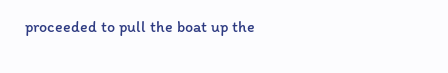proceeded to pull the boat up the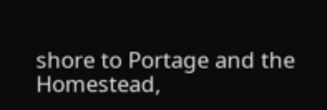shore to Portage and the Homestead,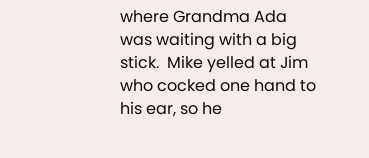where Grandma Ada was waiting with a big stick.  Mike yelled at Jim who cocked one hand to his ear, so he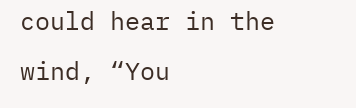could hear in the wind, “You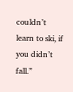couldn’t learn to ski, if you didn’t fall.”